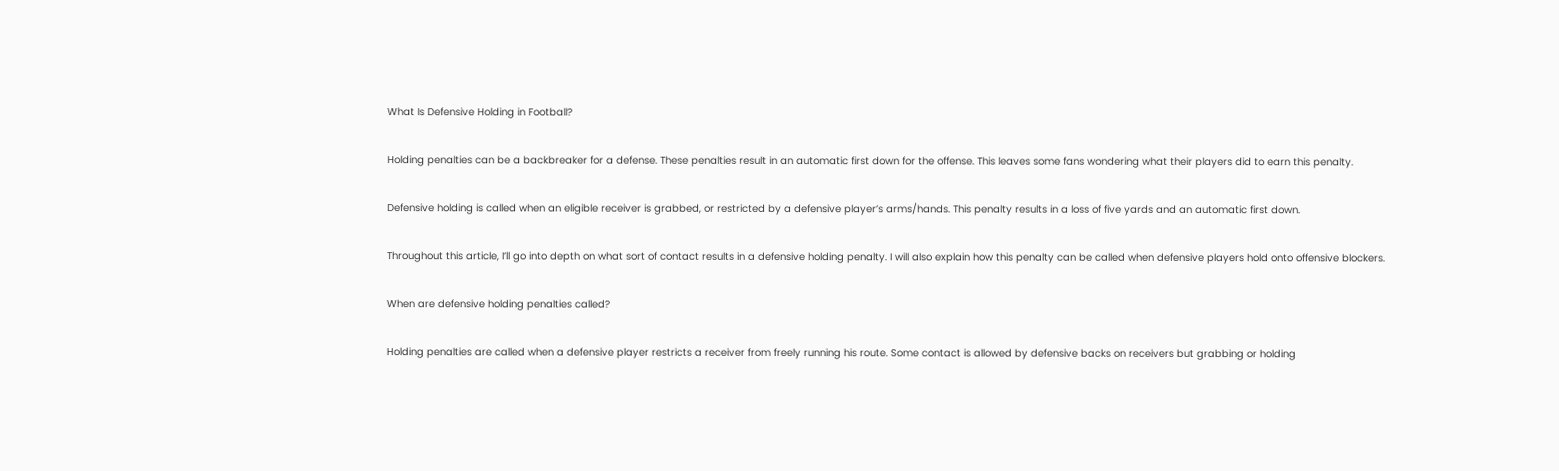What Is Defensive Holding in Football?

Holding penalties can be a backbreaker for a defense. These penalties result in an automatic first down for the offense. This leaves some fans wondering what their players did to earn this penalty.

Defensive holding is called when an eligible receiver is grabbed, or restricted by a defensive player’s arms/hands. This penalty results in a loss of five yards and an automatic first down.

Throughout this article, I’ll go into depth on what sort of contact results in a defensive holding penalty. I will also explain how this penalty can be called when defensive players hold onto offensive blockers.

When are defensive holding penalties called?

Holding penalties are called when a defensive player restricts a receiver from freely running his route. Some contact is allowed by defensive backs on receivers but grabbing or holding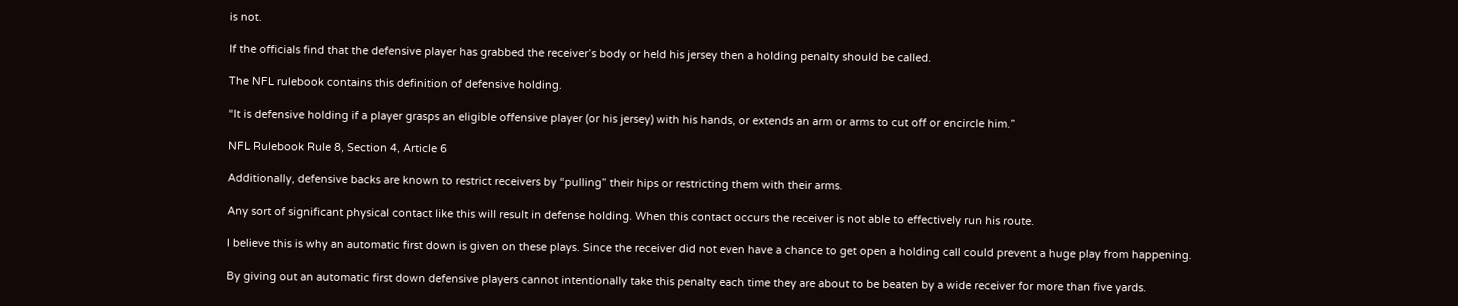is not.

If the officials find that the defensive player has grabbed the receiver’s body or held his jersey then a holding penalty should be called.

The NFL rulebook contains this definition of defensive holding.

“It is defensive holding if a player grasps an eligible offensive player (or his jersey) with his hands, or extends an arm or arms to cut off or encircle him.”

NFL Rulebook Rule 8, Section 4, Article 6

Additionally, defensive backs are known to restrict receivers by “pulling” their hips or restricting them with their arms.

Any sort of significant physical contact like this will result in defense holding. When this contact occurs the receiver is not able to effectively run his route.

I believe this is why an automatic first down is given on these plays. Since the receiver did not even have a chance to get open a holding call could prevent a huge play from happening.

By giving out an automatic first down defensive players cannot intentionally take this penalty each time they are about to be beaten by a wide receiver for more than five yards.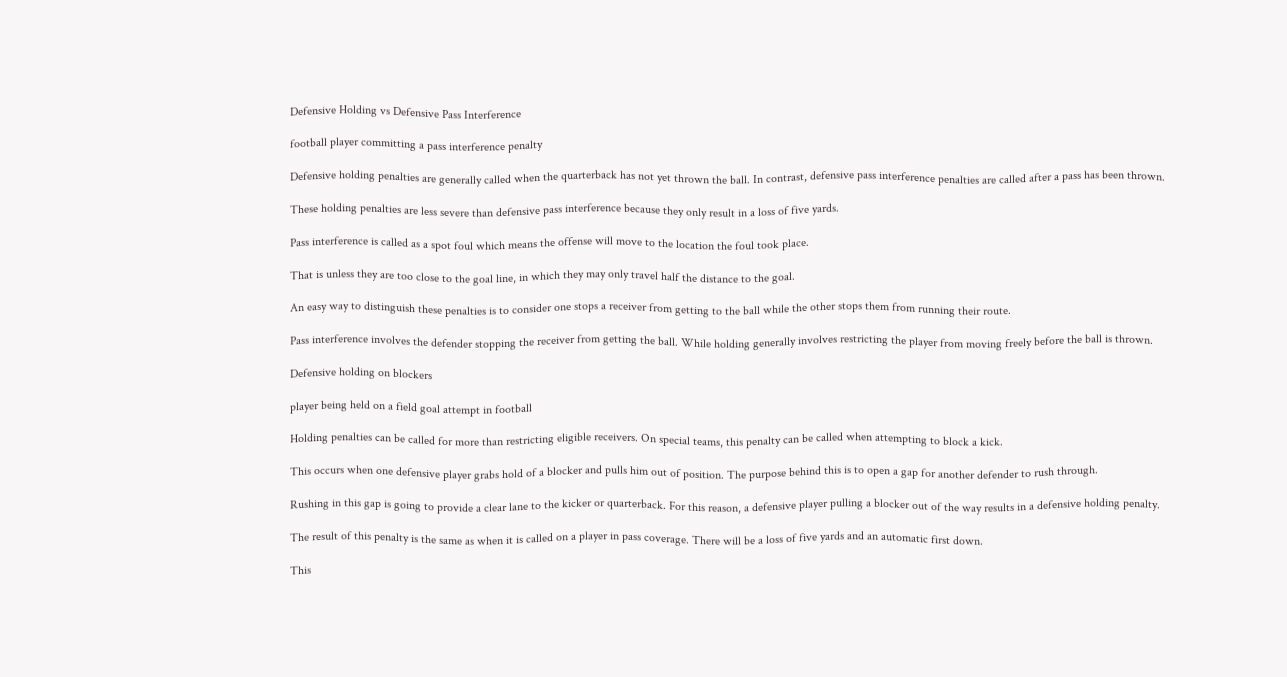Defensive Holding vs Defensive Pass Interference

football player committing a pass interference penalty

Defensive holding penalties are generally called when the quarterback has not yet thrown the ball. In contrast, defensive pass interference penalties are called after a pass has been thrown.

These holding penalties are less severe than defensive pass interference because they only result in a loss of five yards.

Pass interference is called as a spot foul which means the offense will move to the location the foul took place.

That is unless they are too close to the goal line, in which they may only travel half the distance to the goal.

An easy way to distinguish these penalties is to consider one stops a receiver from getting to the ball while the other stops them from running their route.

Pass interference involves the defender stopping the receiver from getting the ball. While holding generally involves restricting the player from moving freely before the ball is thrown.

Defensive holding on blockers

player being held on a field goal attempt in football

Holding penalties can be called for more than restricting eligible receivers. On special teams, this penalty can be called when attempting to block a kick.

This occurs when one defensive player grabs hold of a blocker and pulls him out of position. The purpose behind this is to open a gap for another defender to rush through.

Rushing in this gap is going to provide a clear lane to the kicker or quarterback. For this reason, a defensive player pulling a blocker out of the way results in a defensive holding penalty.

The result of this penalty is the same as when it is called on a player in pass coverage. There will be a loss of five yards and an automatic first down.

This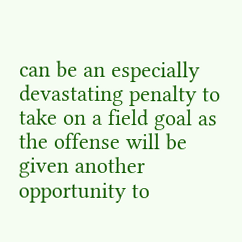can be an especially devastating penalty to take on a field goal as the offense will be given another opportunity to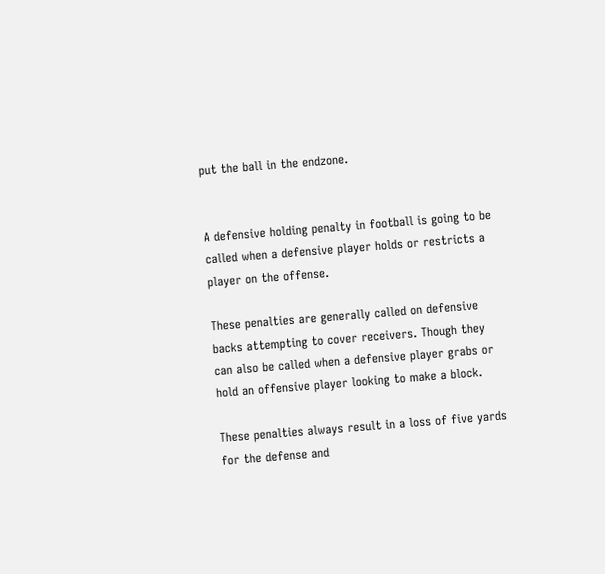put the ball in the endzone.


A defensive holding penalty in football is going to be called when a defensive player holds or restricts a player on the offense.

These penalties are generally called on defensive backs attempting to cover receivers. Though they can also be called when a defensive player grabs or hold an offensive player looking to make a block.

These penalties always result in a loss of five yards for the defense and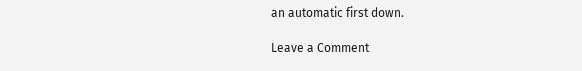an automatic first down.

Leave a Comment